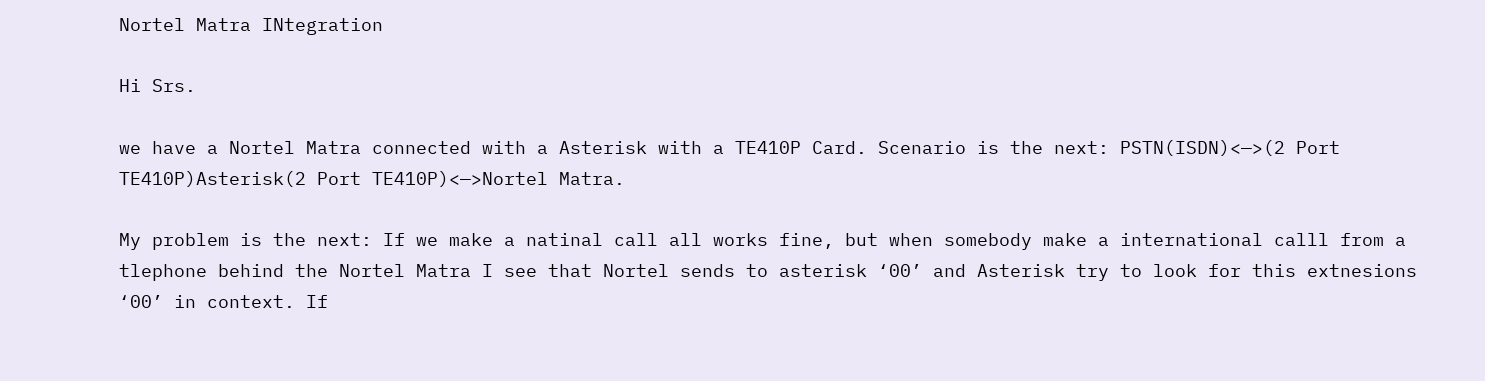Nortel Matra INtegration

Hi Srs.

we have a Nortel Matra connected with a Asterisk with a TE410P Card. Scenario is the next: PSTN(ISDN)<—>(2 Port TE410P)Asterisk(2 Port TE410P)<—>Nortel Matra.

My problem is the next: If we make a natinal call all works fine, but when somebody make a international calll from a tlephone behind the Nortel Matra I see that Nortel sends to asterisk ‘00’ and Asterisk try to look for this extnesions ‘00’ in context. If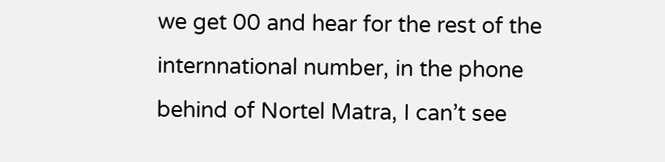we get 00 and hear for the rest of the internnational number, in the phone behind of Nortel Matra, I can’t see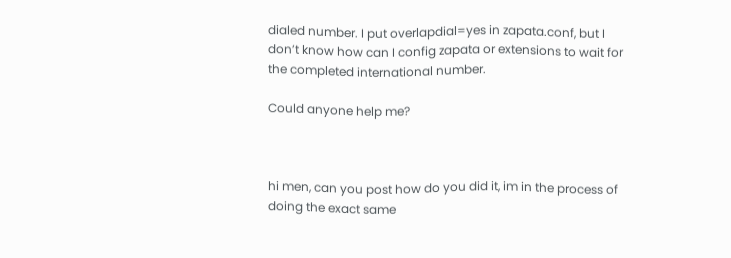dialed number. I put overlapdial=yes in zapata.conf, but I don’t know how can I config zapata or extensions to wait for the completed international number.

Could anyone help me?



hi men, can you post how do you did it, im in the process of doing the exact same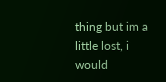thing but im a little lost, i would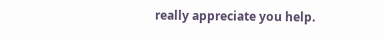really appreciate you help.